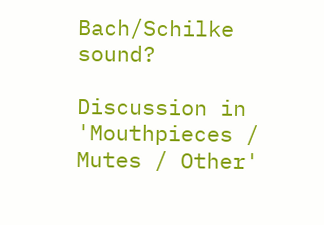Bach/Schilke sound?

Discussion in 'Mouthpieces / Mutes / Other'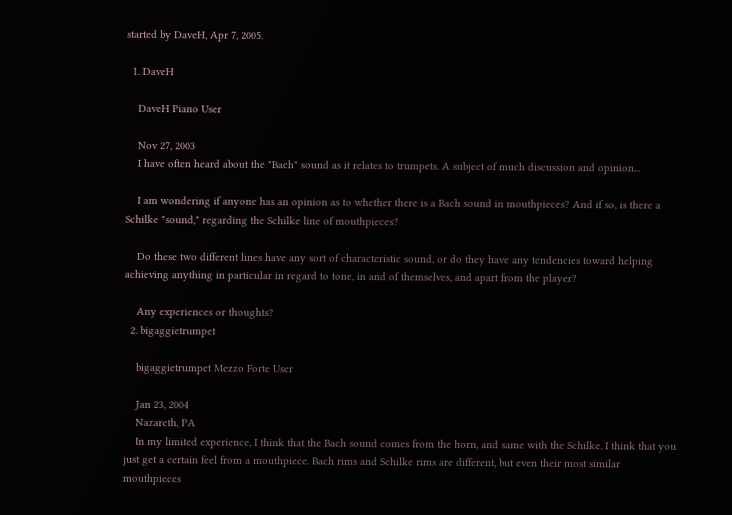started by DaveH, Apr 7, 2005.

  1. DaveH

    DaveH Piano User

    Nov 27, 2003
    I have often heard about the "Bach" sound as it relates to trumpets. A subject of much discussion and opinion...

    I am wondering if anyone has an opinion as to whether there is a Bach sound in mouthpieces? And if so, is there a Schilke "sound," regarding the Schilke line of mouthpieces?

    Do these two different lines have any sort of characteristic sound, or do they have any tendencies toward helping achieving anything in particular in regard to tone, in and of themselves, and apart from the player?

    Any experiences or thoughts?
  2. bigaggietrumpet

    bigaggietrumpet Mezzo Forte User

    Jan 23, 2004
    Nazareth, PA
    In my limited experience, I think that the Bach sound comes from the horn, and same with the Schilke. I think that you just get a certain feel from a mouthpiece. Bach rims and Schilke rims are different, but even their most similar mouthpieces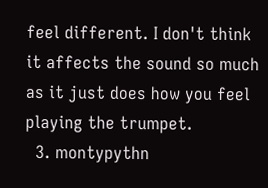feel different. I don't think it affects the sound so much as it just does how you feel playing the trumpet.
  3. montypythn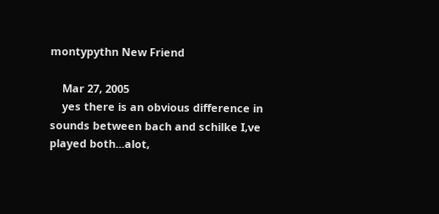montypythn New Friend

    Mar 27, 2005
    yes there is an obvious difference in sounds between bach and schilke I,ve played both...alot,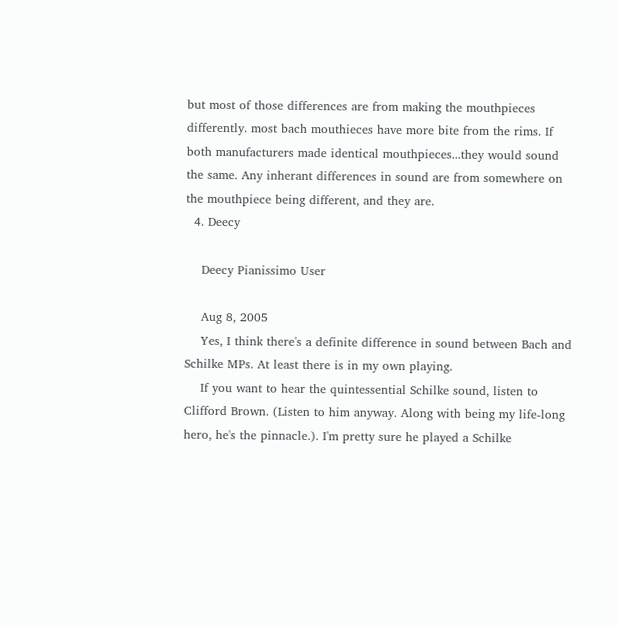but most of those differences are from making the mouthpieces differently. most bach mouthieces have more bite from the rims. If both manufacturers made identical mouthpieces...they would sound the same. Any inherant differences in sound are from somewhere on the mouthpiece being different, and they are.
  4. Deecy

    Deecy Pianissimo User

    Aug 8, 2005
    Yes, I think there's a definite difference in sound between Bach and Schilke MPs. At least there is in my own playing.
    If you want to hear the quintessential Schilke sound, listen to Clifford Brown. (Listen to him anyway. Along with being my life-long hero, he's the pinnacle.). I'm pretty sure he played a Schilke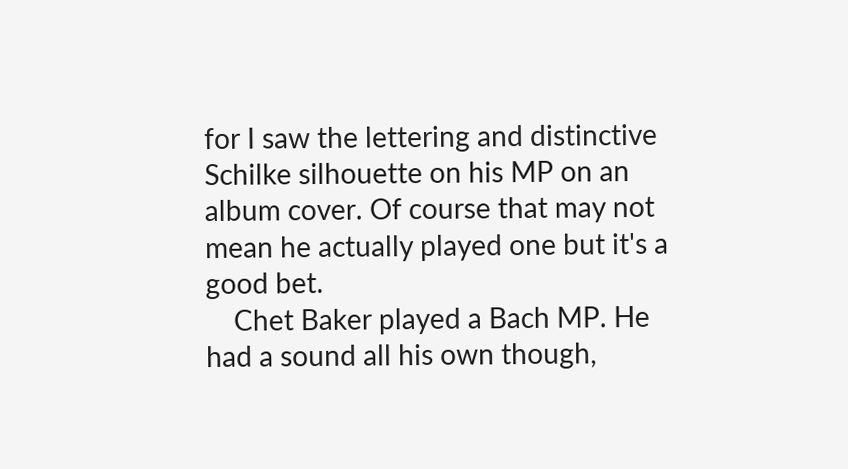for I saw the lettering and distinctive Schilke silhouette on his MP on an album cover. Of course that may not mean he actually played one but it's a good bet.
    Chet Baker played a Bach MP. He had a sound all his own though,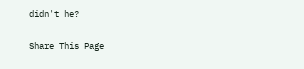didn't he?

Share This Page